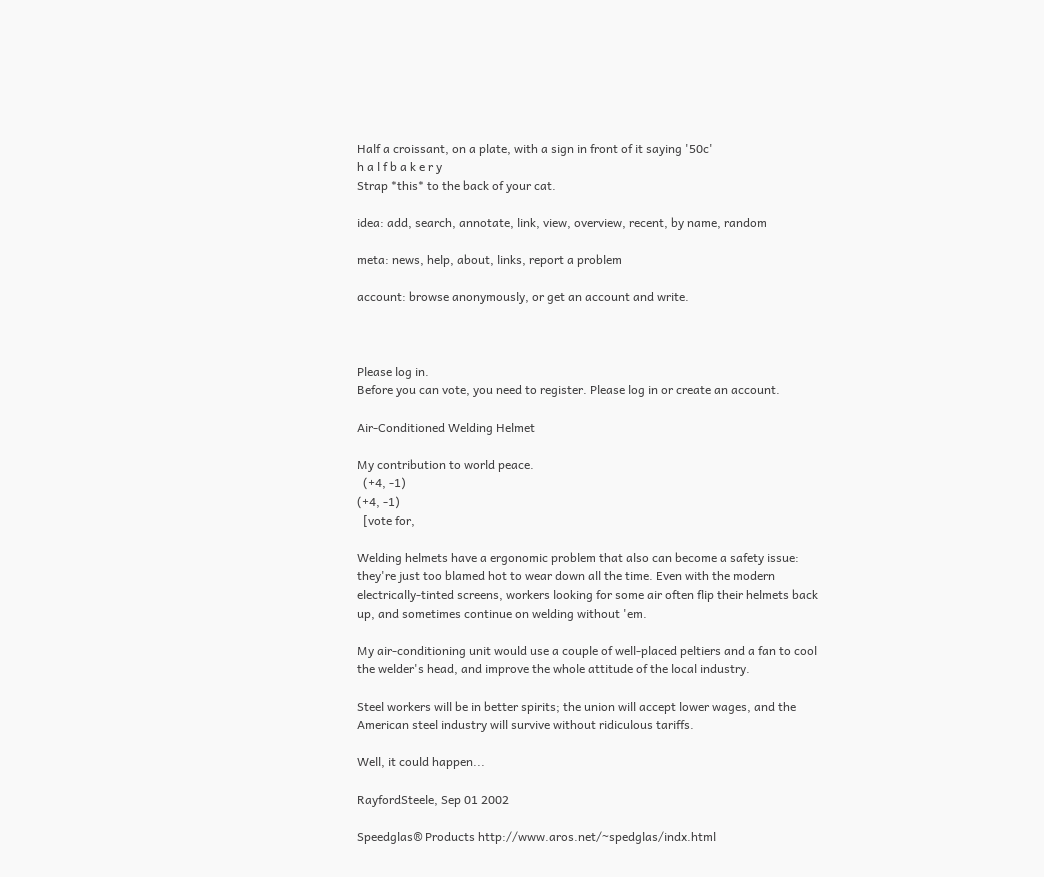Half a croissant, on a plate, with a sign in front of it saying '50c'
h a l f b a k e r y
Strap *this* to the back of your cat.

idea: add, search, annotate, link, view, overview, recent, by name, random

meta: news, help, about, links, report a problem

account: browse anonymously, or get an account and write.



Please log in.
Before you can vote, you need to register. Please log in or create an account.

Air-Conditioned Welding Helmet

My contribution to world peace.
  (+4, -1)
(+4, -1)
  [vote for,

Welding helmets have a ergonomic problem that also can become a safety issue: they're just too blamed hot to wear down all the time. Even with the modern electrically-tinted screens, workers looking for some air often flip their helmets back up, and sometimes continue on welding without 'em.

My air-conditioning unit would use a couple of well-placed peltiers and a fan to cool the welder's head, and improve the whole attitude of the local industry.

Steel workers will be in better spirits; the union will accept lower wages, and the American steel industry will survive without ridiculous tariffs.

Well, it could happen...

RayfordSteele, Sep 01 2002

Speedglas® Products http://www.aros.net/~spedglas/indx.html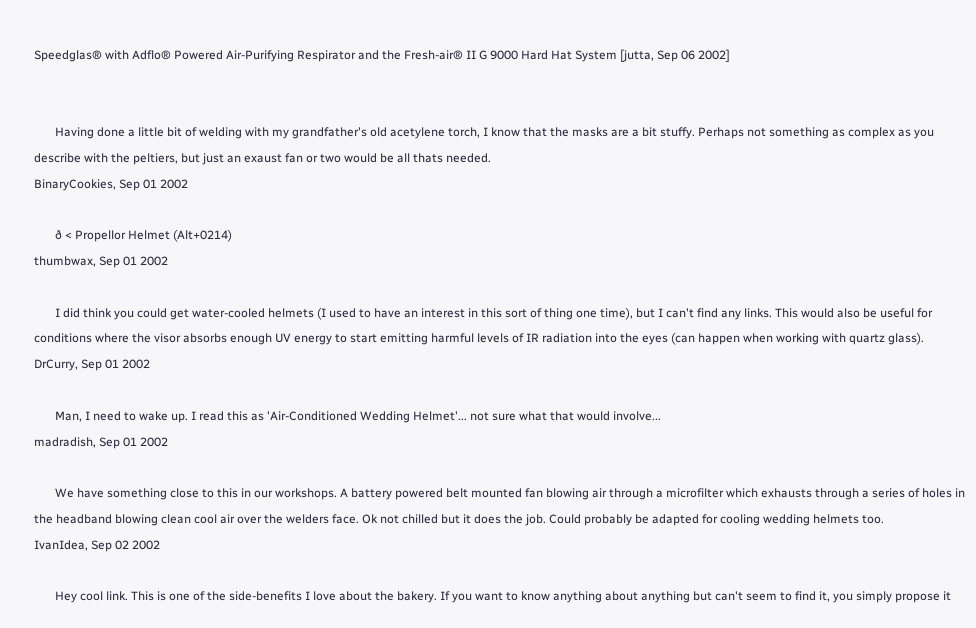Speedglas® with Adflo® Powered Air-Purifying Respirator and the Fresh-air® II G 9000 Hard Hat System [jutta, Sep 06 2002]


       Having done a little bit of welding with my grandfather's old acetylene torch, I know that the masks are a bit stuffy. Perhaps not something as complex as you describe with the peltiers, but just an exaust fan or two would be all thats needed.
BinaryCookies, Sep 01 2002

       ð < Propellor Helmet (Alt+0214)
thumbwax, Sep 01 2002

       I did think you could get water-cooled helmets (I used to have an interest in this sort of thing one time), but I can't find any links. This would also be useful for conditions where the visor absorbs enough UV energy to start emitting harmful levels of IR radiation into the eyes (can happen when working with quartz glass).
DrCurry, Sep 01 2002

       Man, I need to wake up. I read this as 'Air-Conditioned Wedding Helmet'... not sure what that would involve...
madradish, Sep 01 2002

       We have something close to this in our workshops. A battery powered belt mounted fan blowing air through a microfilter which exhausts through a series of holes in the headband blowing clean cool air over the welders face. Ok not chilled but it does the job. Could probably be adapted for cooling wedding helmets too.
IvanIdea, Sep 02 2002

       Hey cool link. This is one of the side-benefits I love about the bakery. If you want to know anything about anything but can't seem to find it, you simply propose it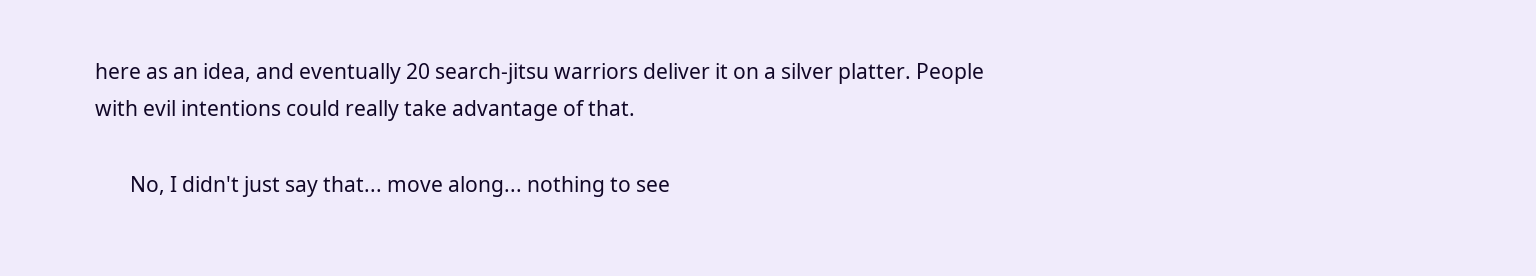here as an idea, and eventually 20 search-jitsu warriors deliver it on a silver platter. People with evil intentions could really take advantage of that.

       No, I didn't just say that... move along... nothing to see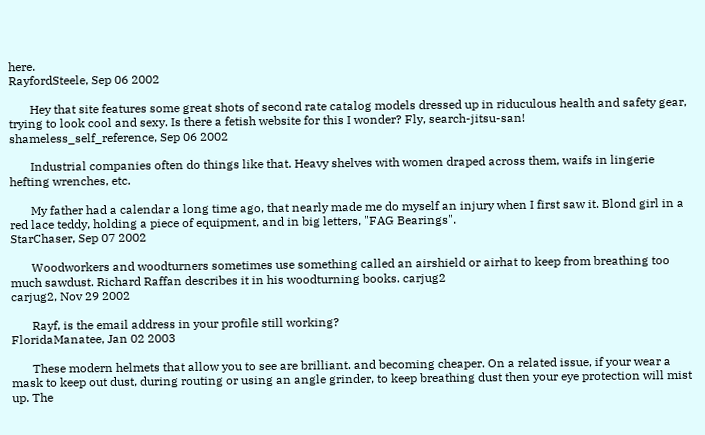here.
RayfordSteele, Sep 06 2002

       Hey that site features some great shots of second rate catalog models dressed up in riduculous health and safety gear, trying to look cool and sexy. Is there a fetish website for this I wonder? Fly, search-jitsu-san!
shameless_self_reference, Sep 06 2002

       Industrial companies often do things like that. Heavy shelves with women draped across them, waifs in lingerie hefting wrenches, etc.

       My father had a calendar a long time ago, that nearly made me do myself an injury when I first saw it. Blond girl in a red lace teddy, holding a piece of equipment, and in big letters, "FAG Bearings".
StarChaser, Sep 07 2002

       Woodworkers and woodturners sometimes use something called an airshield or airhat to keep from breathing too much sawdust. Richard Raffan describes it in his woodturning books. carjug2
carjug2, Nov 29 2002

       Rayf, is the email address in your profile still working?
FloridaManatee, Jan 02 2003

       These modern helmets that allow you to see are brilliant. and becoming cheaper. On a related issue, if your wear a mask to keep out dust, during routing or using an angle grinder, to keep breathing dust then your eye protection will mist up. The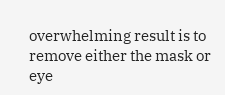overwhelming result is to remove either the mask or eye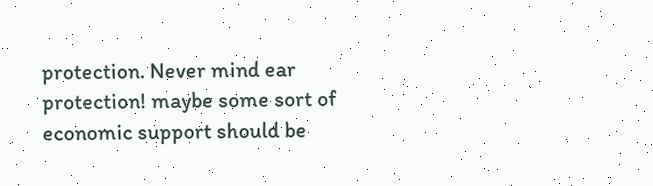protection. Never mind ear protection! maybe some sort of economic support should be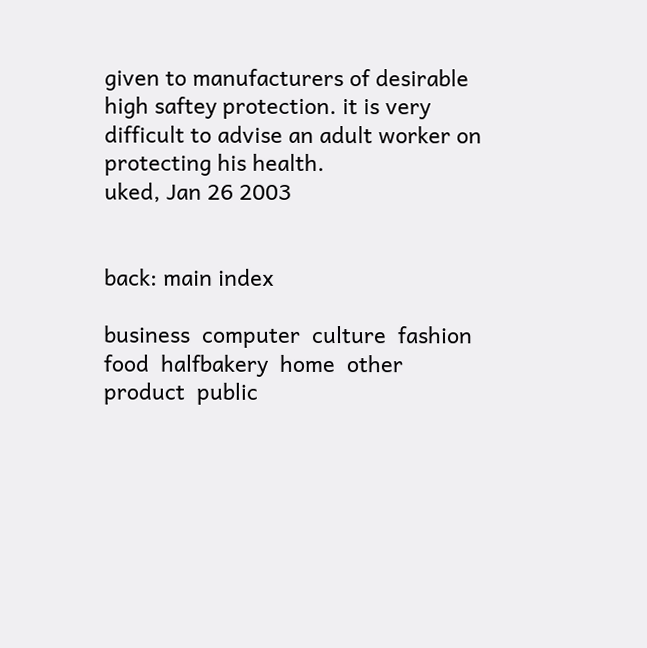given to manufacturers of desirable high saftey protection. it is very difficult to advise an adult worker on protecting his health.
uked, Jan 26 2003


back: main index

business  computer  culture  fashion  food  halfbakery  home  other  product  public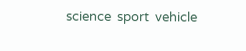science  sport  vehicle